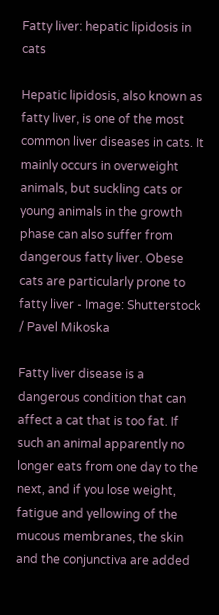Fatty liver: hepatic lipidosis in cats

Hepatic lipidosis, also known as fatty liver, is one of the most common liver diseases in cats. It mainly occurs in overweight animals, but suckling cats or young animals in the growth phase can also suffer from dangerous fatty liver. Obese cats are particularly prone to fatty liver - Image: Shutterstock / Pavel Mikoska

Fatty liver disease is a dangerous condition that can affect a cat that is too fat. If such an animal apparently no longer eats from one day to the next, and if you lose weight, fatigue and yellowing of the mucous membranes, the skin and the conjunctiva are added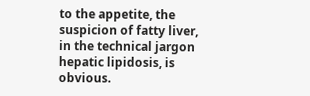to the appetite, the suspicion of fatty liver, in the technical jargon hepatic lipidosis, is obvious.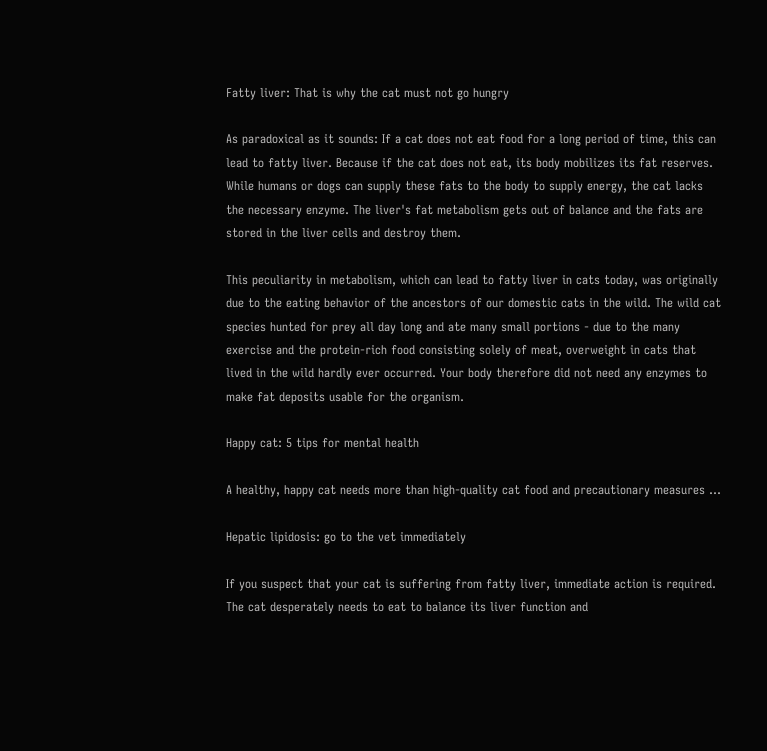Fatty liver: That is why the cat must not go hungry

As paradoxical as it sounds: If a cat does not eat food for a long period of time, this can lead to fatty liver. Because if the cat does not eat, its body mobilizes its fat reserves. While humans or dogs can supply these fats to the body to supply energy, the cat lacks the necessary enzyme. The liver's fat metabolism gets out of balance and the fats are stored in the liver cells and destroy them.

This peculiarity in metabolism, which can lead to fatty liver in cats today, was originally due to the eating behavior of the ancestors of our domestic cats in the wild. The wild cat species hunted for prey all day long and ate many small portions - due to the many exercise and the protein-rich food consisting solely of meat, overweight in cats that lived in the wild hardly ever occurred. Your body therefore did not need any enzymes to make fat deposits usable for the organism.

Happy cat: 5 tips for mental health

A healthy, happy cat needs more than high-quality cat food and precautionary measures ...

Hepatic lipidosis: go to the vet immediately

If you suspect that your cat is suffering from fatty liver, immediate action is required. The cat desperately needs to eat to balance its liver function and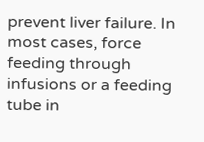prevent liver failure. In most cases, force feeding through infusions or a feeding tube in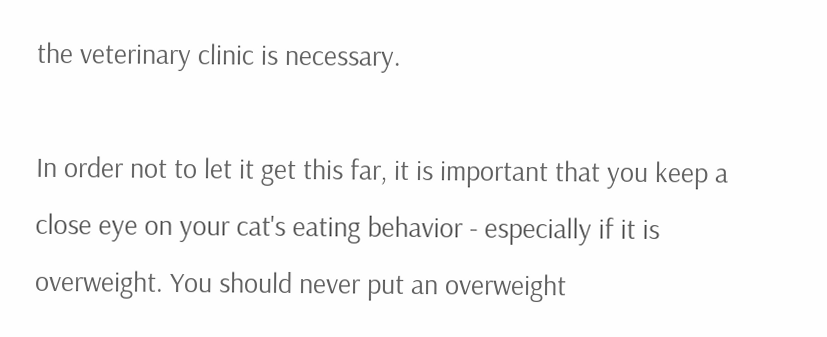the veterinary clinic is necessary.

In order not to let it get this far, it is important that you keep a close eye on your cat's eating behavior - especially if it is overweight. You should never put an overweight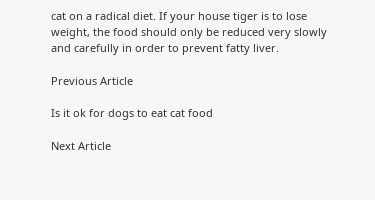cat on a radical diet. If your house tiger is to lose weight, the food should only be reduced very slowly and carefully in order to prevent fatty liver.

Previous Article

Is it ok for dogs to eat cat food

Next Article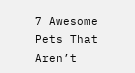7 Awesome Pets That Aren’t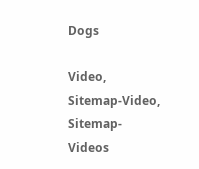Dogs

Video, Sitemap-Video, Sitemap-Videos